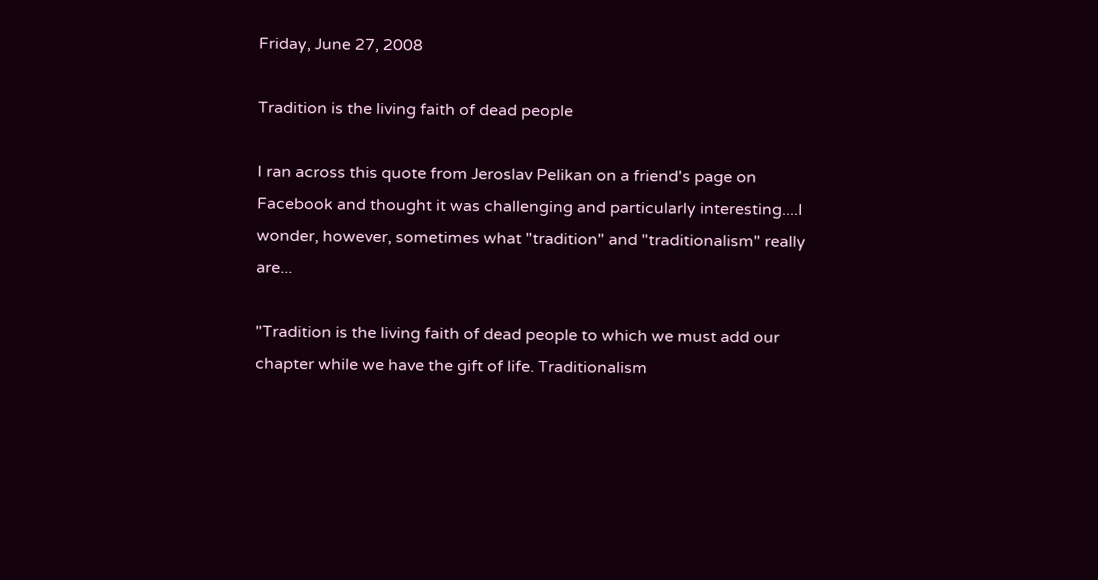Friday, June 27, 2008

Tradition is the living faith of dead people

I ran across this quote from Jeroslav Pelikan on a friend's page on Facebook and thought it was challenging and particularly interesting....I wonder, however, sometimes what "tradition" and "traditionalism" really are...

"Tradition is the living faith of dead people to which we must add our chapter while we have the gift of life. Traditionalism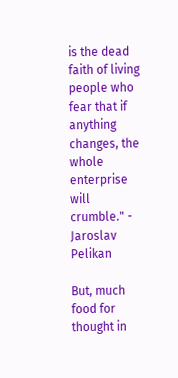is the dead faith of living people who fear that if anything changes, the whole enterprise will crumble." - Jaroslav Pelikan

But, much food for thought in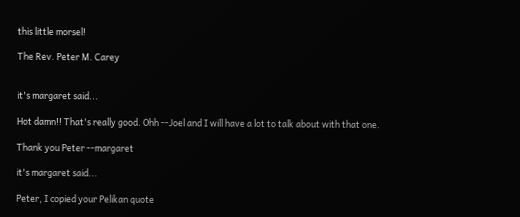this little morsel!

The Rev. Peter M. Carey


it's margaret said...

Hot damn!! That's really good. Ohh --Joel and I will have a lot to talk about with that one.

Thank you Peter --margaret

it's margaret said...

Peter, I copied your Pelikan quote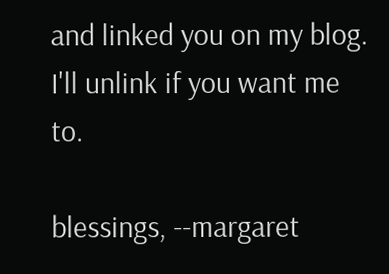and linked you on my blog. I'll unlink if you want me to.

blessings, --margaret